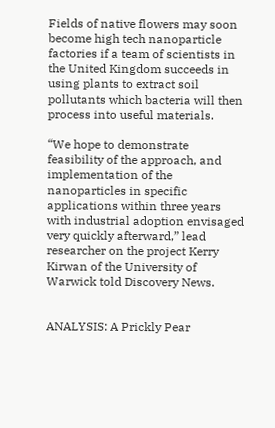Fields of native flowers may soon become high tech nanoparticle factories if a team of scientists in the United Kingdom succeeds in using plants to extract soil pollutants which bacteria will then process into useful materials.

“We hope to demonstrate feasibility of the approach, and implementation of the nanoparticles in specific applications within three years with industrial adoption envisaged very quickly afterward,” lead researcher on the project Kerry Kirwan of the University of Warwick told Discovery News.


ANALYSIS: A Prickly Pear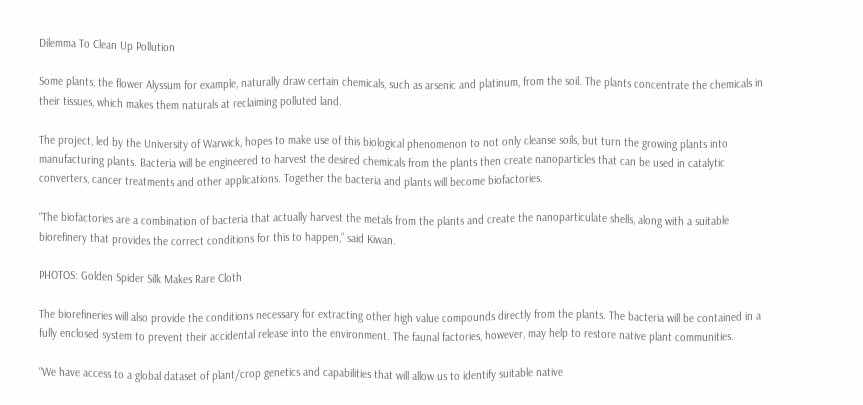Dilemma To Clean Up Pollution

Some plants, the flower Alyssum for example, naturally draw certain chemicals, such as arsenic and platinum, from the soil. The plants concentrate the chemicals in their tissues, which makes them naturals at reclaiming polluted land.

The project, led by the University of Warwick, hopes to make use of this biological phenomenon to not only cleanse soils, but turn the growing plants into manufacturing plants. Bacteria will be engineered to harvest the desired chemicals from the plants then create nanoparticles that can be used in catalytic converters, cancer treatments and other applications. Together the bacteria and plants will become biofactories.

“The biofactories are a combination of bacteria that actually harvest the metals from the plants and create the nanoparticulate shells, along with a suitable biorefinery that provides the correct conditions for this to happen,” said Kiwan.

PHOTOS: Golden Spider Silk Makes Rare Cloth

The biorefineries will also provide the conditions necessary for extracting other high value compounds directly from the plants. The bacteria will be contained in a fully enclosed system to prevent their accidental release into the environment. The faunal factories, however, may help to restore native plant communities.

“We have access to a global dataset of plant/crop genetics and capabilities that will allow us to identify suitable native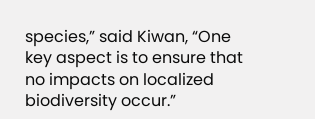species,” said Kiwan, “One key aspect is to ensure that no impacts on localized biodiversity occur.”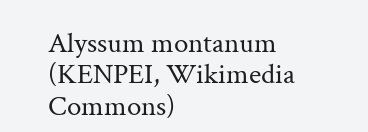Alyssum montanum (KENPEI, Wikimedia Commons)